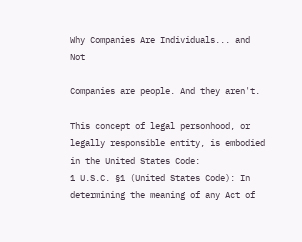Why Companies Are Individuals... and Not

Companies are people. And they aren't.

This concept of legal personhood, or legally responsible entity, is embodied in the United States Code:
1 U.S.C. §1 (United States Code): In determining the meaning of any Act of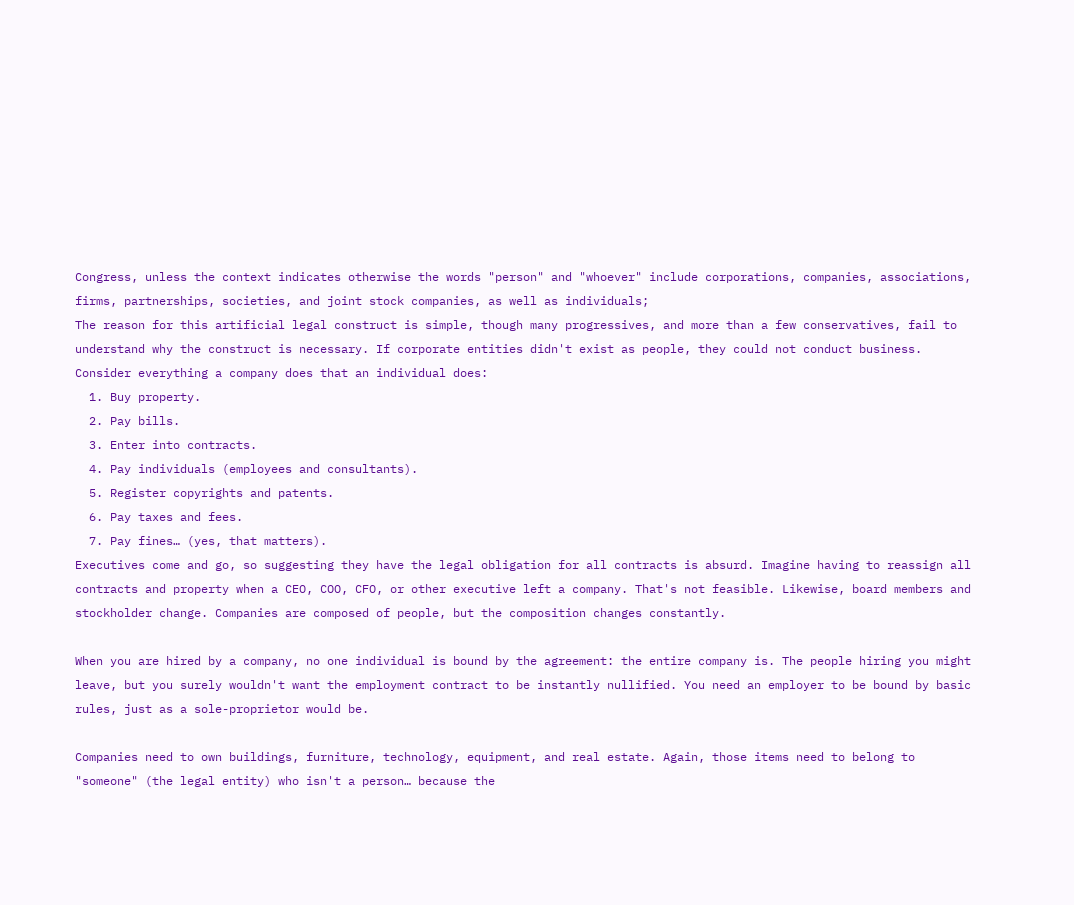Congress, unless the context indicates otherwise the words "person" and "whoever" include corporations, companies, associations, firms, partnerships, societies, and joint stock companies, as well as individuals;
The reason for this artificial legal construct is simple, though many progressives, and more than a few conservatives, fail to understand why the construct is necessary. If corporate entities didn't exist as people, they could not conduct business. Consider everything a company does that an individual does:
  1. Buy property.
  2. Pay bills.
  3. Enter into contracts.
  4. Pay individuals (employees and consultants).
  5. Register copyrights and patents.
  6. Pay taxes and fees.
  7. Pay fines… (yes, that matters).
Executives come and go, so suggesting they have the legal obligation for all contracts is absurd. Imagine having to reassign all contracts and property when a CEO, COO, CFO, or other executive left a company. That's not feasible. Likewise, board members and stockholder change. Companies are composed of people, but the composition changes constantly.

When you are hired by a company, no one individual is bound by the agreement: the entire company is. The people hiring you might leave, but you surely wouldn't want the employment contract to be instantly nullified. You need an employer to be bound by basic rules, just as a sole-proprietor would be.

Companies need to own buildings, furniture, technology, equipment, and real estate. Again, those items need to belong to "someone" (the legal entity) who isn't a person… because the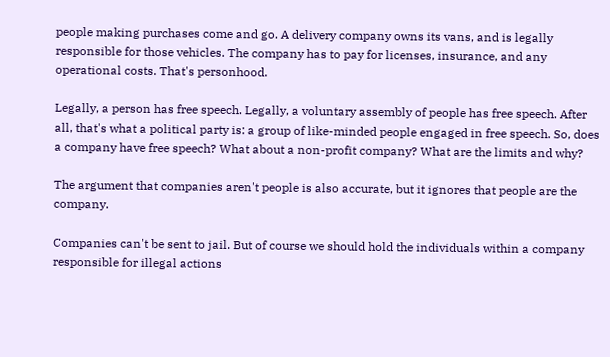people making purchases come and go. A delivery company owns its vans, and is legally responsible for those vehicles. The company has to pay for licenses, insurance, and any operational costs. That's personhood.

Legally, a person has free speech. Legally, a voluntary assembly of people has free speech. After all, that's what a political party is: a group of like-minded people engaged in free speech. So, does a company have free speech? What about a non-profit company? What are the limits and why?

The argument that companies aren't people is also accurate, but it ignores that people are the company.

Companies can't be sent to jail. But of course we should hold the individuals within a company responsible for illegal actions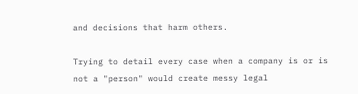and decisions that harm others.

Trying to detail every case when a company is or is not a "person" would create messy legal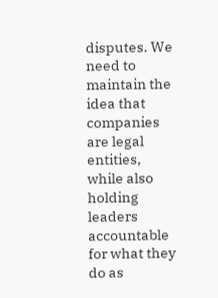disputes. We need to maintain the idea that companies are legal entities, while also holding leaders accountable for what they do as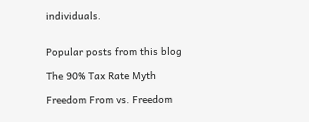individuals.


Popular posts from this blog

The 90% Tax Rate Myth

Freedom From vs. Freedom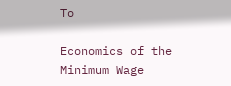To

Economics of the Minimum Wage